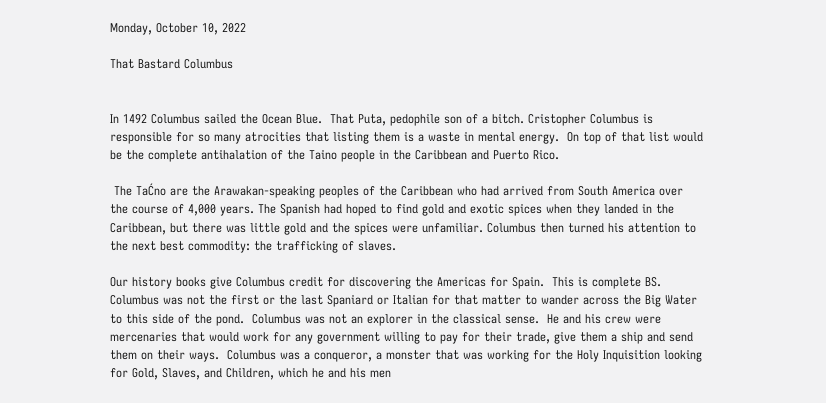Monday, October 10, 2022

That Bastard Columbus


In 1492 Columbus sailed the Ocean Blue.  That Puta, pedophile son of a bitch. Cristopher Columbus is responsible for so many atrocities that listing them is a waste in mental energy.  On top of that list would be the complete antihalation of the Taino people in the Caribbean and Puerto Rico.

 The TaĆno are the Arawakan-speaking peoples of the Caribbean who had arrived from South America over the course of 4,000 years. The Spanish had hoped to find gold and exotic spices when they landed in the Caribbean, but there was little gold and the spices were unfamiliar. Columbus then turned his attention to the next best commodity: the trafficking of slaves.

Our history books give Columbus credit for discovering the Americas for Spain.  This is complete BS.  Columbus was not the first or the last Spaniard or Italian for that matter to wander across the Big Water to this side of the pond.  Columbus was not an explorer in the classical sense.  He and his crew were mercenaries that would work for any government willing to pay for their trade, give them a ship and send them on their ways.  Columbus was a conqueror, a monster that was working for the Holy Inquisition looking for Gold, Slaves, and Children, which he and his men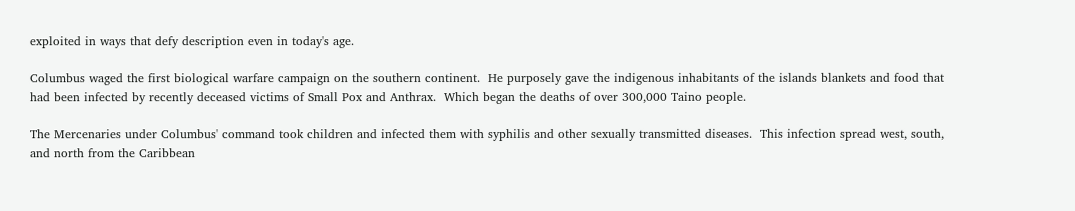exploited in ways that defy description even in today's age.

Columbus waged the first biological warfare campaign on the southern continent.  He purposely gave the indigenous inhabitants of the islands blankets and food that had been infected by recently deceased victims of Small Pox and Anthrax.  Which began the deaths of over 300,000 Taino people.

The Mercenaries under Columbus' command took children and infected them with syphilis and other sexually transmitted diseases.  This infection spread west, south, and north from the Caribbean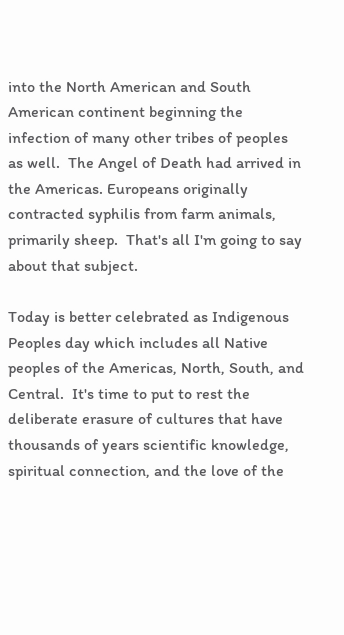into the North American and South American continent beginning the infection of many other tribes of peoples as well.  The Angel of Death had arrived in the Americas. Europeans originally contracted syphilis from farm animals, primarily sheep.  That's all I'm going to say about that subject.

Today is better celebrated as Indigenous Peoples day which includes all Native peoples of the Americas, North, South, and Central.  It's time to put to rest the deliberate erasure of cultures that have thousands of years scientific knowledge, spiritual connection, and the love of the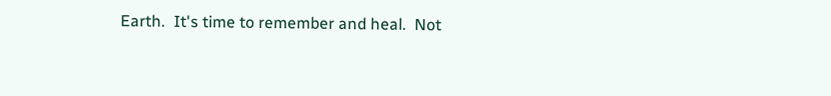Earth.  It's time to remember and heal.  Not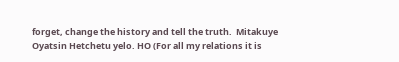forget, change the history and tell the truth.  Mitakuye Oyatsin Hetchetu yelo. HO (For all my relations it is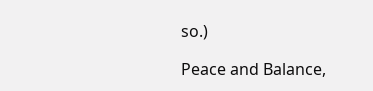so.)

Peace and Balance,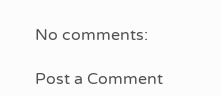No comments:

Post a Comment